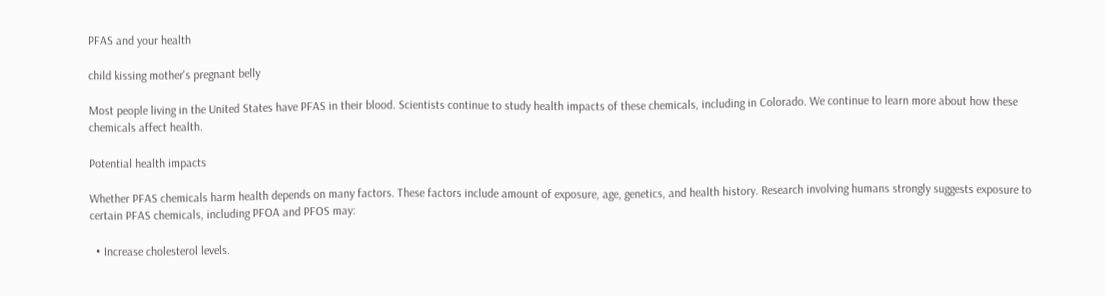PFAS and your health

child kissing mother's pregnant belly

Most people living in the United States have PFAS in their blood. Scientists continue to study health impacts of these chemicals, including in Colorado. We continue to learn more about how these chemicals affect health.

Potential health impacts

Whether PFAS chemicals harm health depends on many factors. These factors include amount of exposure, age, genetics, and health history. Research involving humans strongly suggests exposure to certain PFAS chemicals, including PFOA and PFOS may:

  • Increase cholesterol levels.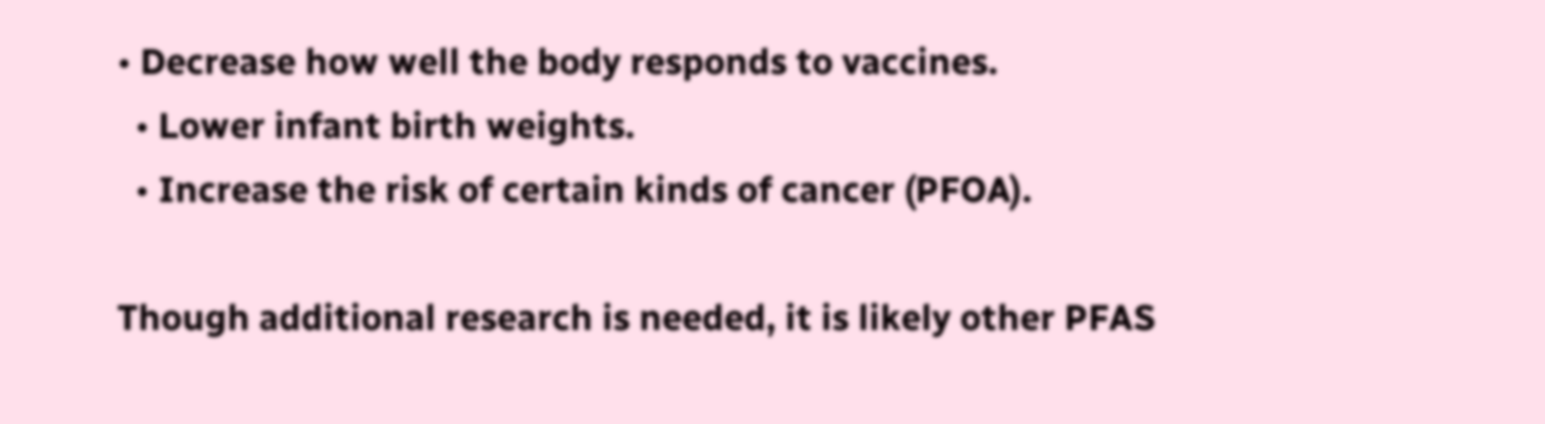• Decrease how well the body responds to vaccines.
  • Lower infant birth weights.
  • Increase the risk of certain kinds of cancer (PFOA).

Though additional research is needed, it is likely other PFAS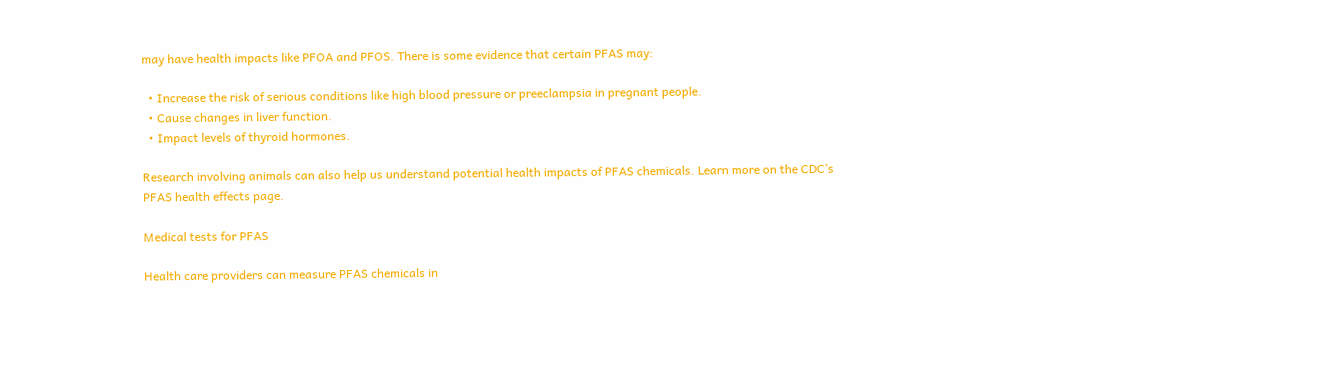may have health impacts like PFOA and PFOS. There is some evidence that certain PFAS may:

  • Increase the risk of serious conditions like high blood pressure or preeclampsia in pregnant people.
  • Cause changes in liver function.
  • Impact levels of thyroid hormones.

Research involving animals can also help us understand potential health impacts of PFAS chemicals. Learn more on the CDC’s PFAS health effects page.

Medical tests for PFAS

Health care providers can measure PFAS chemicals in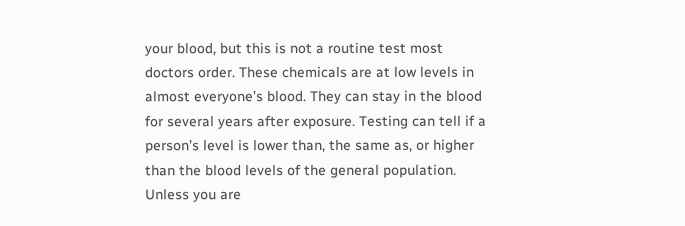your blood, but this is not a routine test most doctors order. These chemicals are at low levels in almost everyone’s blood. They can stay in the blood for several years after exposure. Testing can tell if a person’s level is lower than, the same as, or higher than the blood levels of the general population. Unless you are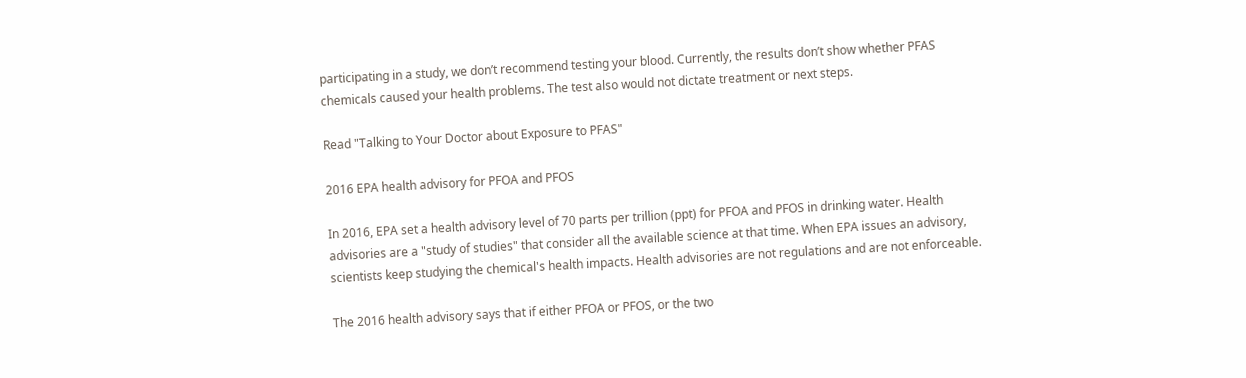participating in a study, we don’t recommend testing your blood. Currently, the results don’t show whether PFAS chemicals caused your health problems. The test also would not dictate treatment or next steps.

Read "Talking to Your Doctor about Exposure to PFAS"

2016 EPA health advisory for PFOA and PFOS

In 2016, EPA set a health advisory level of 70 parts per trillion (ppt) for PFOA and PFOS in drinking water. Health advisories are a "study of studies" that consider all the available science at that time. When EPA issues an advisory, scientists keep studying the chemical's health impacts. Health advisories are not regulations and are not enforceable.

The 2016 health advisory says that if either PFOA or PFOS, or the two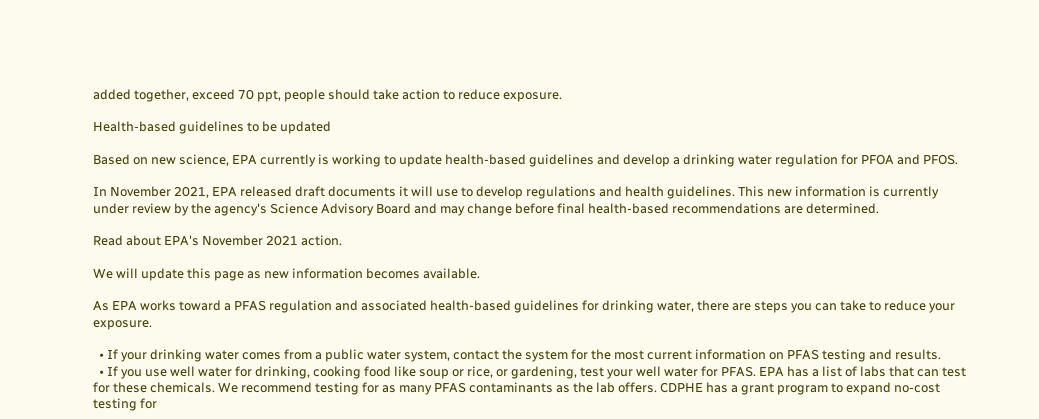added together, exceed 70 ppt, people should take action to reduce exposure.

Health-based guidelines to be updated

Based on new science, EPA currently is working to update health-based guidelines and develop a drinking water regulation for PFOA and PFOS.

In November 2021, EPA released draft documents it will use to develop regulations and health guidelines. This new information is currently under review by the agency's Science Advisory Board and may change before final health-based recommendations are determined.

Read about EPA's November 2021 action.

We will update this page as new information becomes available.

As EPA works toward a PFAS regulation and associated health-based guidelines for drinking water, there are steps you can take to reduce your exposure.

  • If your drinking water comes from a public water system, contact the system for the most current information on PFAS testing and results.
  • If you use well water for drinking, cooking food like soup or rice, or gardening, test your well water for PFAS. EPA has a list of labs that can test for these chemicals. We recommend testing for as many PFAS contaminants as the lab offers. CDPHE has a grant program to expand no-cost testing for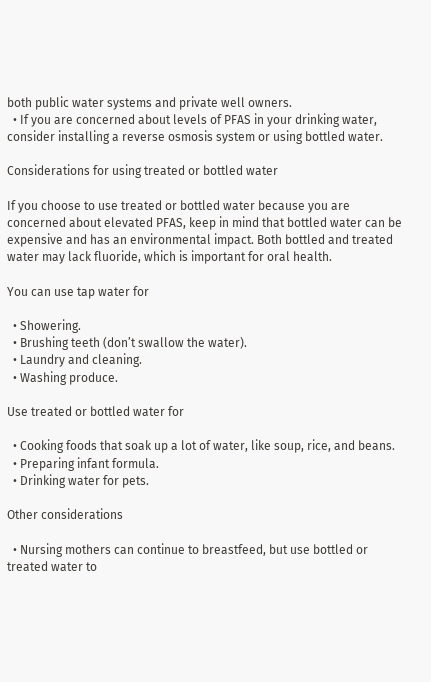both public water systems and private well owners.
  • If you are concerned about levels of PFAS in your drinking water, consider installing a reverse osmosis system or using bottled water.

Considerations for using treated or bottled water

If you choose to use treated or bottled water because you are concerned about elevated PFAS, keep in mind that bottled water can be expensive and has an environmental impact. Both bottled and treated water may lack fluoride, which is important for oral health.

You can use tap water for

  • Showering.
  • Brushing teeth (don’t swallow the water).
  • Laundry and cleaning.
  • Washing produce.

Use treated or bottled water for

  • Cooking foods that soak up a lot of water, like soup, rice, and beans.
  • Preparing infant formula.
  • Drinking water for pets.

Other considerations

  • Nursing mothers can continue to breastfeed, but use bottled or treated water to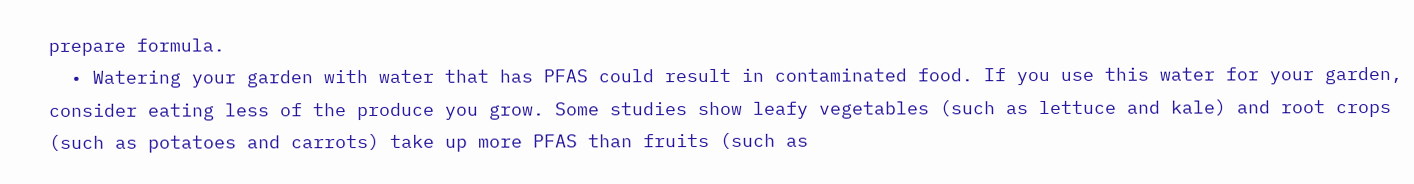prepare formula.
  • Watering your garden with water that has PFAS could result in contaminated food. If you use this water for your garden, consider eating less of the produce you grow. Some studies show leafy vegetables (such as lettuce and kale) and root crops (such as potatoes and carrots) take up more PFAS than fruits (such as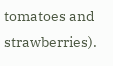tomatoes and strawberries).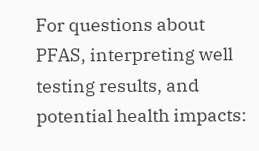For questions about PFAS, interpreting well testing results, and potential health impacts: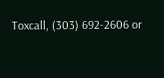Toxcall, (303) 692-2606 or